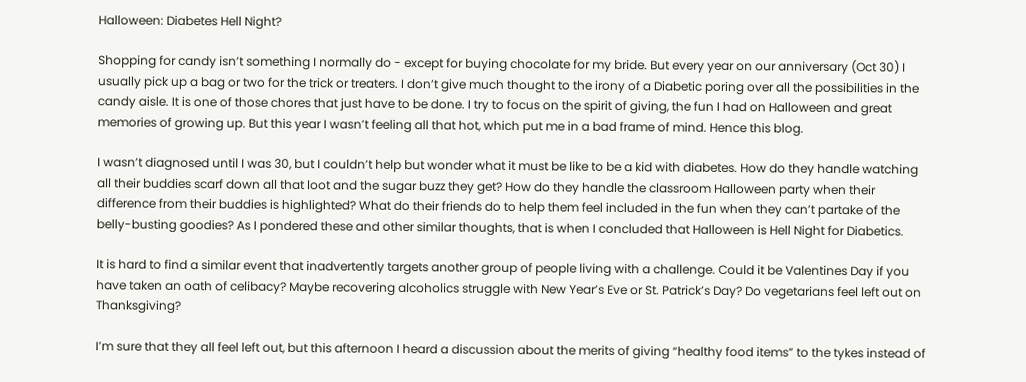Halloween: Diabetes Hell Night?

Shopping for candy isn’t something I normally do - except for buying chocolate for my bride. But every year on our anniversary (Oct 30) I usually pick up a bag or two for the trick or treaters. I don’t give much thought to the irony of a Diabetic poring over all the possibilities in the candy aisle. It is one of those chores that just have to be done. I try to focus on the spirit of giving, the fun I had on Halloween and great memories of growing up. But this year I wasn’t feeling all that hot, which put me in a bad frame of mind. Hence this blog.

I wasn’t diagnosed until I was 30, but I couldn’t help but wonder what it must be like to be a kid with diabetes. How do they handle watching all their buddies scarf down all that loot and the sugar buzz they get? How do they handle the classroom Halloween party when their difference from their buddies is highlighted? What do their friends do to help them feel included in the fun when they can’t partake of the belly-busting goodies? As I pondered these and other similar thoughts, that is when I concluded that Halloween is Hell Night for Diabetics.

It is hard to find a similar event that inadvertently targets another group of people living with a challenge. Could it be Valentines Day if you have taken an oath of celibacy? Maybe recovering alcoholics struggle with New Year’s Eve or St. Patrick’s Day? Do vegetarians feel left out on Thanksgiving?

I’m sure that they all feel left out, but this afternoon I heard a discussion about the merits of giving “healthy food items” to the tykes instead of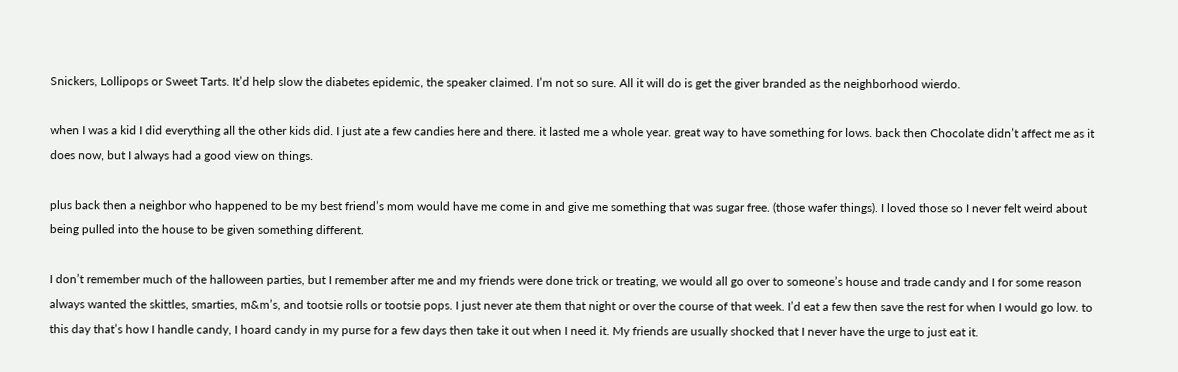Snickers, Lollipops or Sweet Tarts. It’d help slow the diabetes epidemic, the speaker claimed. I’m not so sure. All it will do is get the giver branded as the neighborhood wierdo.

when I was a kid I did everything all the other kids did. I just ate a few candies here and there. it lasted me a whole year. great way to have something for lows. back then Chocolate didn’t affect me as it does now, but I always had a good view on things.

plus back then a neighbor who happened to be my best friend’s mom would have me come in and give me something that was sugar free. (those wafer things). I loved those so I never felt weird about being pulled into the house to be given something different.

I don’t remember much of the halloween parties, but I remember after me and my friends were done trick or treating, we would all go over to someone’s house and trade candy and I for some reason always wanted the skittles, smarties, m&m’s, and tootsie rolls or tootsie pops. I just never ate them that night or over the course of that week. I’d eat a few then save the rest for when I would go low. to this day that’s how I handle candy, I hoard candy in my purse for a few days then take it out when I need it. My friends are usually shocked that I never have the urge to just eat it.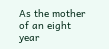As the mother of an eight year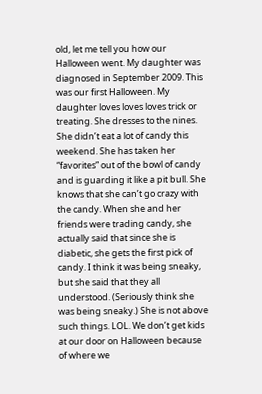old, let me tell you how our Halloween went. My daughter was diagnosed in September 2009. This was our first Halloween. My daughter loves loves loves trick or treating. She dresses to the nines. She didn’t eat a lot of candy this weekend. She has taken her “favorites” out of the bowl of candy and is guarding it like a pit bull. She knows that she can’t go crazy with the candy. When she and her friends were trading candy, she actually said that since she is diabetic, she gets the first pick of candy. I think it was being sneaky, but she said that they all understood. (Seriously think she was being sneaky.) She is not above such things. LOL. We don’t get kids at our door on Halloween because of where we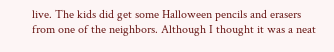live. The kids did get some Halloween pencils and erasers from one of the neighbors. Although I thought it was a neat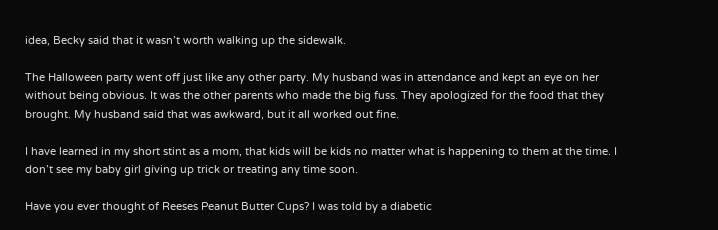idea, Becky said that it wasn’t worth walking up the sidewalk.

The Halloween party went off just like any other party. My husband was in attendance and kept an eye on her without being obvious. It was the other parents who made the big fuss. They apologized for the food that they brought. My husband said that was awkward, but it all worked out fine.

I have learned in my short stint as a mom, that kids will be kids no matter what is happening to them at the time. I don’t see my baby girl giving up trick or treating any time soon.

Have you ever thought of Reeses Peanut Butter Cups? I was told by a diabetic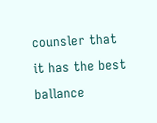counsler that it has the best ballance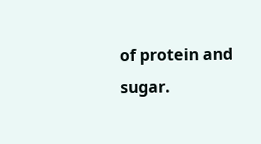of protein and sugar.